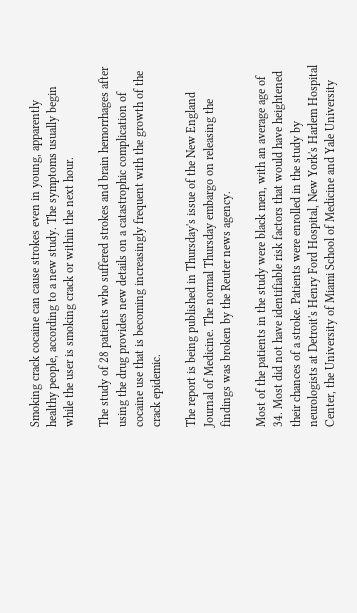Smoking crack cocaine can cause strokes even in young, apparently healthy people, according to a new study. The symptoms usually begin while the user is smoking crack or within the next hour.

The study of 28 patients who suffered strokes and brain hemorrhages after using the drug provides new details on a catastrophic complication of cocaine use that is becoming increasingly frequent with the growth of the crack epidemic.

The report is being published in Thursday's issue of the New England Journal of Medicine. The normal Thursday embargo on releasing the findings was broken by the Reuter news agency.

Most of the patients in the study were black men, with an average age of 34. Most did not have identifiable risk factors that would have heightened their chances of a stroke. Patients were enrolled in the study by neurologists at Detroit's Henry Ford Hospital, New York's Harlem Hospital Center, the University of Miami School of Medicine and Yale University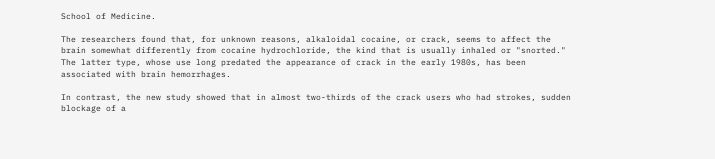School of Medicine.

The researchers found that, for unknown reasons, alkaloidal cocaine, or crack, seems to affect the brain somewhat differently from cocaine hydrochloride, the kind that is usually inhaled or "snorted." The latter type, whose use long predated the appearance of crack in the early 1980s, has been associated with brain hemorrhages.

In contrast, the new study showed that in almost two-thirds of the crack users who had strokes, sudden blockage of a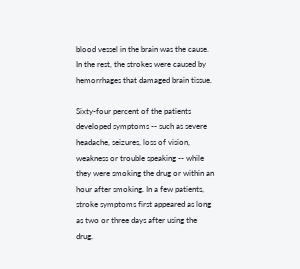blood vessel in the brain was the cause. In the rest, the strokes were caused by hemorrhages that damaged brain tissue.

Sixty-four percent of the patients developed symptoms -- such as severe headache, seizures, loss of vision, weakness or trouble speaking -- while they were smoking the drug or within an hour after smoking. In a few patients, stroke symptoms first appeared as long as two or three days after using the drug.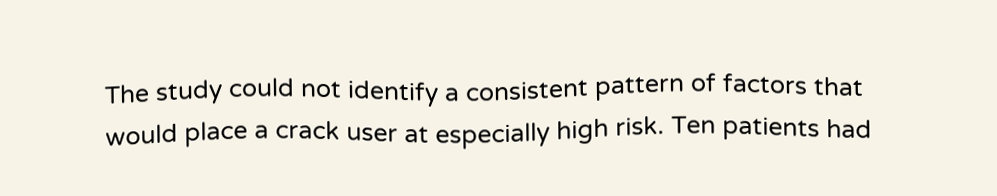The study could not identify a consistent pattern of factors that would place a crack user at especially high risk. Ten patients had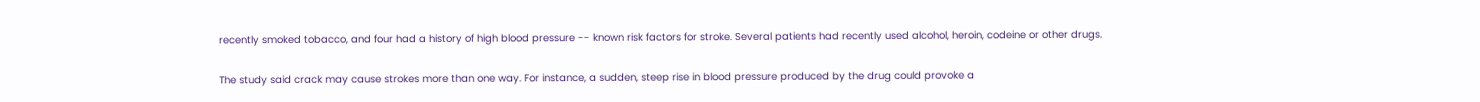recently smoked tobacco, and four had a history of high blood pressure -- known risk factors for stroke. Several patients had recently used alcohol, heroin, codeine or other drugs.

The study said crack may cause strokes more than one way. For instance, a sudden, steep rise in blood pressure produced by the drug could provoke a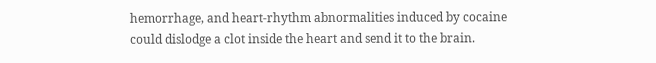hemorrhage, and heart-rhythm abnormalities induced by cocaine could dislodge a clot inside the heart and send it to the brain.